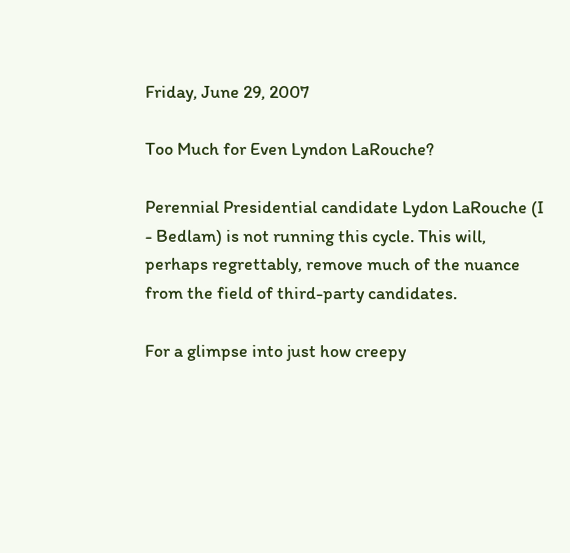Friday, June 29, 2007

Too Much for Even Lyndon LaRouche?

Perennial Presidential candidate Lydon LaRouche (I - Bedlam) is not running this cycle. This will, perhaps regrettably, remove much of the nuance from the field of third-party candidates.

For a glimpse into just how creepy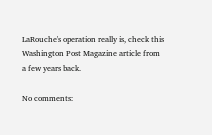LaRouche's operation really is, check this Washington Post Magazine article from a few years back.

No comments: